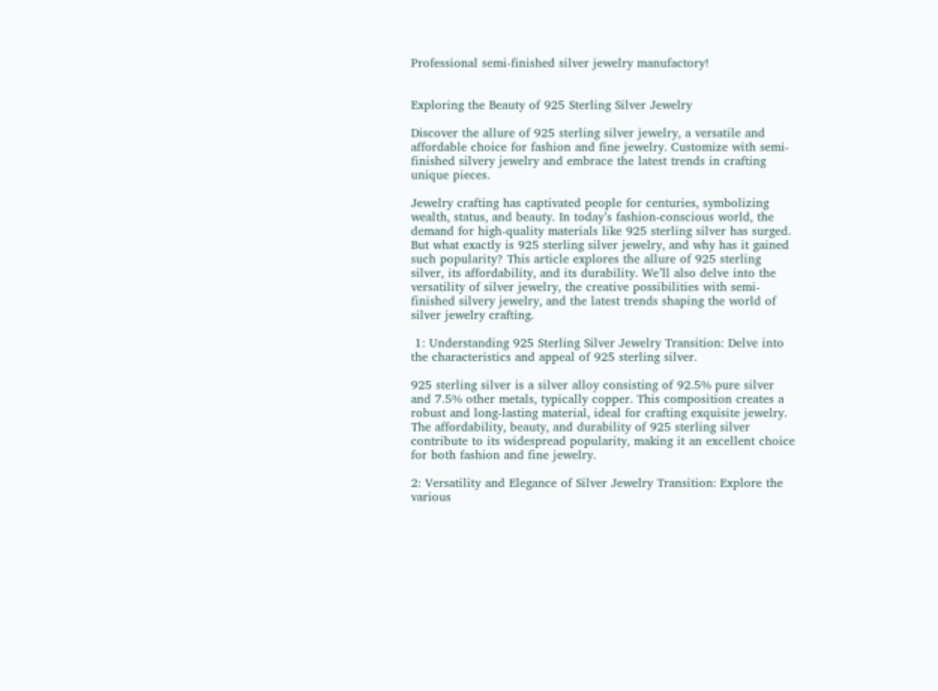Professional semi-finished silver jewelry manufactory!


Exploring the Beauty of 925 Sterling Silver Jewelry

Discover the allure of 925 sterling silver jewelry, a versatile and affordable choice for fashion and fine jewelry. Customize with semi-finished silvery jewelry and embrace the latest trends in crafting unique pieces.

Jewelry crafting has captivated people for centuries, symbolizing wealth, status, and beauty. In today’s fashion-conscious world, the demand for high-quality materials like 925 sterling silver has surged. But what exactly is 925 sterling silver jewelry, and why has it gained such popularity? This article explores the allure of 925 sterling silver, its affordability, and its durability. We’ll also delve into the versatility of silver jewelry, the creative possibilities with semi-finished silvery jewelry, and the latest trends shaping the world of silver jewelry crafting.

 1: Understanding 925 Sterling Silver Jewelry Transition: Delve into the characteristics and appeal of 925 sterling silver.

925 sterling silver is a silver alloy consisting of 92.5% pure silver and 7.5% other metals, typically copper. This composition creates a robust and long-lasting material, ideal for crafting exquisite jewelry. The affordability, beauty, and durability of 925 sterling silver contribute to its widespread popularity, making it an excellent choice for both fashion and fine jewelry.

2: Versatility and Elegance of Silver Jewelry Transition: Explore the various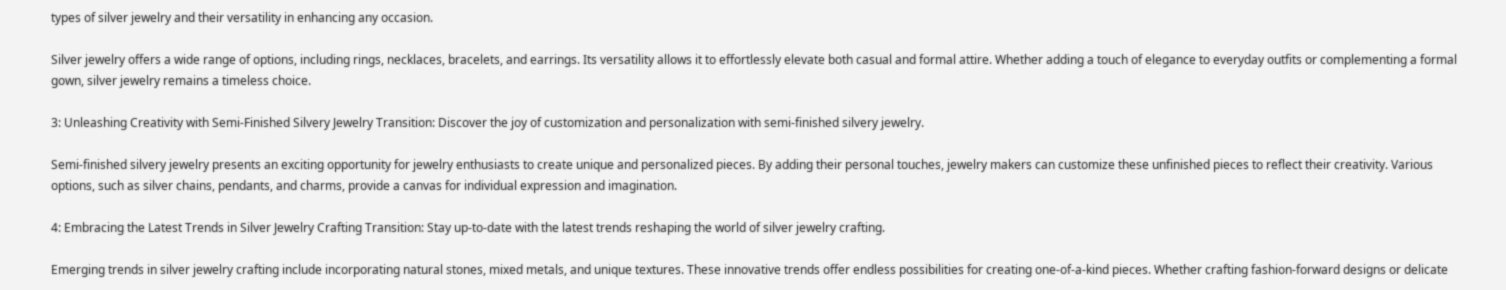types of silver jewelry and their versatility in enhancing any occasion.

Silver jewelry offers a wide range of options, including rings, necklaces, bracelets, and earrings. Its versatility allows it to effortlessly elevate both casual and formal attire. Whether adding a touch of elegance to everyday outfits or complementing a formal gown, silver jewelry remains a timeless choice.

3: Unleashing Creativity with Semi-Finished Silvery Jewelry Transition: Discover the joy of customization and personalization with semi-finished silvery jewelry.

Semi-finished silvery jewelry presents an exciting opportunity for jewelry enthusiasts to create unique and personalized pieces. By adding their personal touches, jewelry makers can customize these unfinished pieces to reflect their creativity. Various options, such as silver chains, pendants, and charms, provide a canvas for individual expression and imagination.

4: Embracing the Latest Trends in Silver Jewelry Crafting Transition: Stay up-to-date with the latest trends reshaping the world of silver jewelry crafting.

Emerging trends in silver jewelry crafting include incorporating natural stones, mixed metals, and unique textures. These innovative trends offer endless possibilities for creating one-of-a-kind pieces. Whether crafting fashion-forward designs or delicate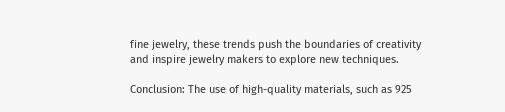fine jewelry, these trends push the boundaries of creativity and inspire jewelry makers to explore new techniques.

Conclusion: The use of high-quality materials, such as 925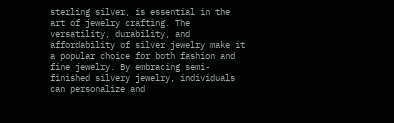sterling silver, is essential in the art of jewelry crafting. The versatility, durability, and affordability of silver jewelry make it a popular choice for both fashion and fine jewelry. By embracing semi-finished silvery jewelry, individuals can personalize and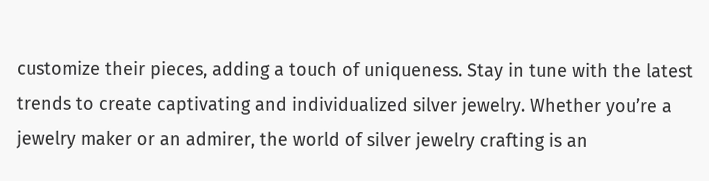customize their pieces, adding a touch of uniqueness. Stay in tune with the latest trends to create captivating and individualized silver jewelry. Whether you’re a jewelry maker or an admirer, the world of silver jewelry crafting is an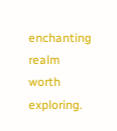enchanting realm worth exploring.